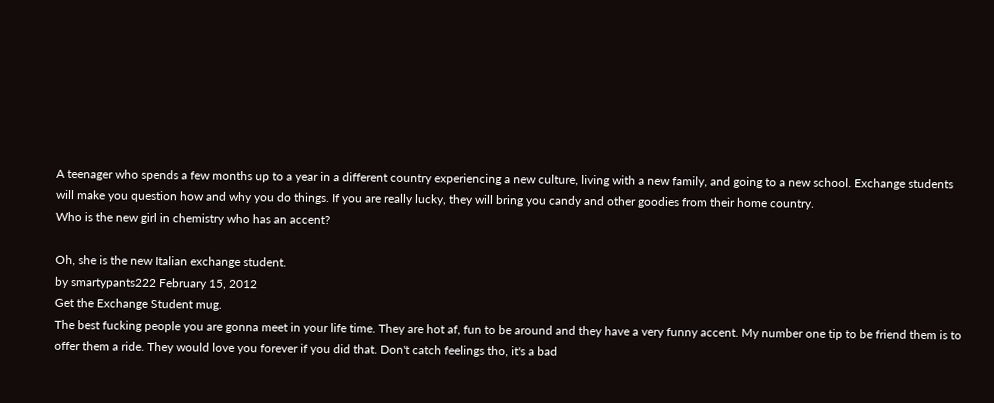A teenager who spends a few months up to a year in a different country experiencing a new culture, living with a new family, and going to a new school. Exchange students will make you question how and why you do things. If you are really lucky, they will bring you candy and other goodies from their home country.
Who is the new girl in chemistry who has an accent?

Oh, she is the new Italian exchange student.
by smartypants222 February 15, 2012
Get the Exchange Student mug.
The best fucking people you are gonna meet in your life time. They are hot af, fun to be around and they have a very funny accent. My number one tip to be friend them is to offer them a ride. They would love you forever if you did that. Don't catch feelings tho, it's a bad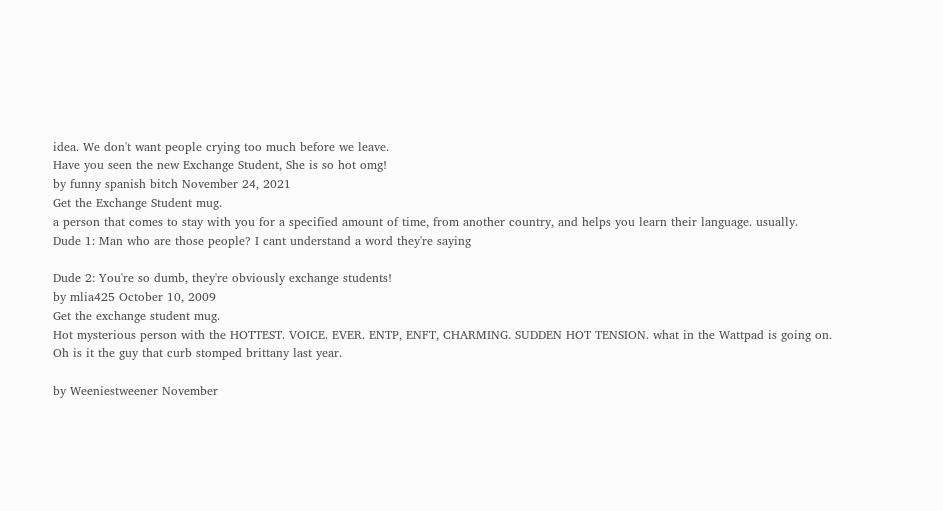idea. We don't want people crying too much before we leave.
Have you seen the new Exchange Student, She is so hot omg!
by funny spanish bitch November 24, 2021
Get the Exchange Student mug.
a person that comes to stay with you for a specified amount of time, from another country, and helps you learn their language. usually.
Dude 1: Man who are those people? I cant understand a word they're saying

Dude 2: You're so dumb, they're obviously exchange students!
by mlia425 October 10, 2009
Get the exchange student mug.
Hot mysterious person with the HOTTEST. VOICE. EVER. ENTP, ENFT, CHARMING. SUDDEN HOT TENSION. what in the Wattpad is going on.
Oh is it the guy that curb stomped brittany last year.

by Weeniestweener November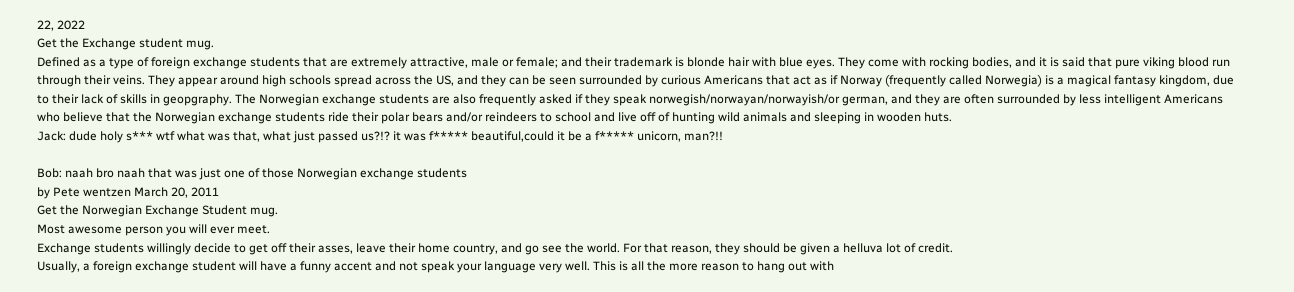22, 2022
Get the Exchange student mug.
Defined as a type of foreign exchange students that are extremely attractive, male or female; and their trademark is blonde hair with blue eyes. They come with rocking bodies, and it is said that pure viking blood run through their veins. They appear around high schools spread across the US, and they can be seen surrounded by curious Americans that act as if Norway (frequently called Norwegia) is a magical fantasy kingdom, due to their lack of skills in geopgraphy. The Norwegian exchange students are also frequently asked if they speak norwegish/norwayan/norwayish/or german, and they are often surrounded by less intelligent Americans who believe that the Norwegian exchange students ride their polar bears and/or reindeers to school and live off of hunting wild animals and sleeping in wooden huts.
Jack: dude holy s*** wtf what was that, what just passed us?!? it was f***** beautiful,could it be a f***** unicorn, man?!!

Bob: naah bro naah that was just one of those Norwegian exchange students
by Pete wentzen March 20, 2011
Get the Norwegian Exchange Student mug.
Most awesome person you will ever meet.
Exchange students willingly decide to get off their asses, leave their home country, and go see the world. For that reason, they should be given a helluva lot of credit.
Usually, a foreign exchange student will have a funny accent and not speak your language very well. This is all the more reason to hang out with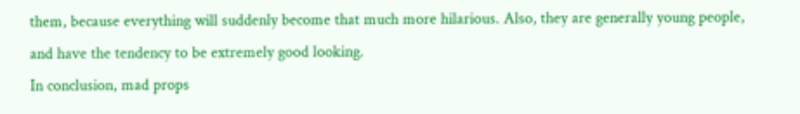them, because everything will suddenly become that much more hilarious. Also, they are generally young people, and have the tendency to be extremely good looking.
In conclusion, mad props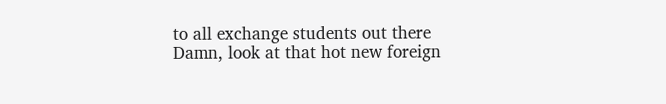to all exchange students out there
Damn, look at that hot new foreign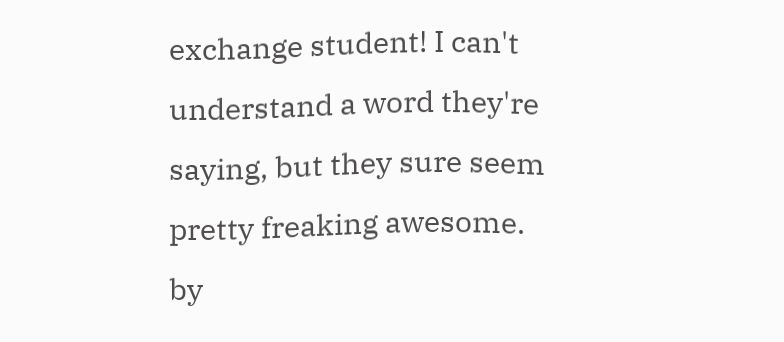exchange student! I can't understand a word they're saying, but they sure seem pretty freaking awesome.
by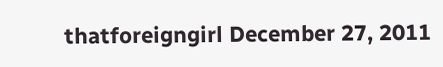thatforeigngirl December 27, 2011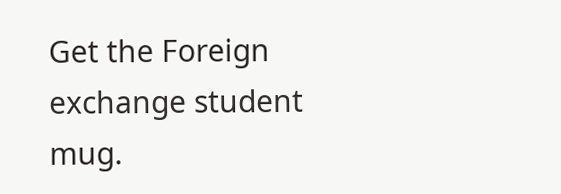Get the Foreign exchange student mug.